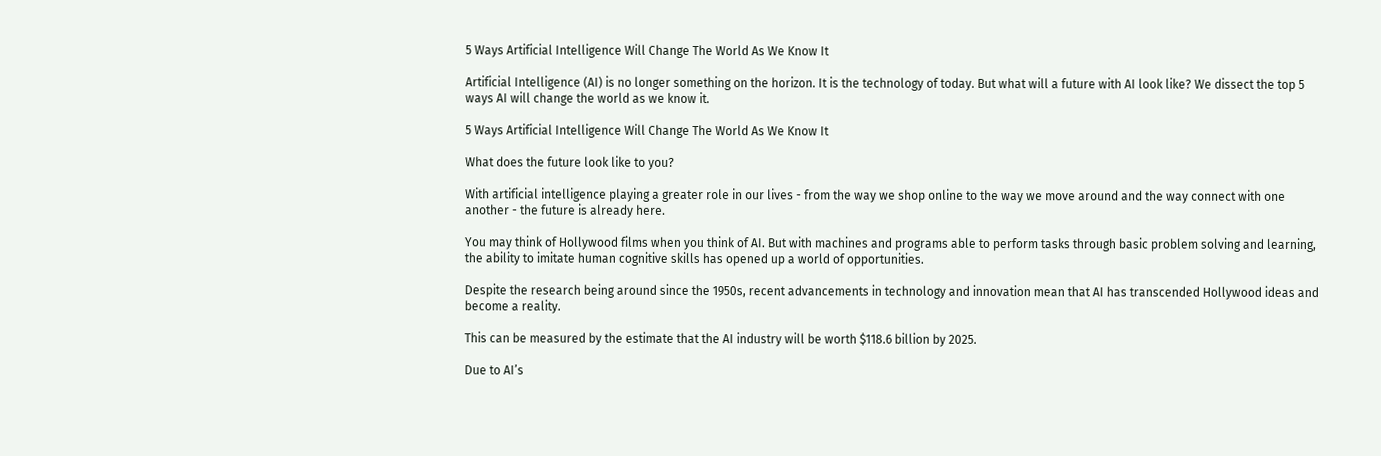5 Ways Artificial Intelligence Will Change The World As We Know It

Artificial Intelligence (AI) is no longer something on the horizon. It is the technology of today. But what will a future with AI look like? We dissect the top 5 ways AI will change the world as we know it.

5 Ways Artificial Intelligence Will Change The World As We Know It

What does the future look like to you?

With artificial intelligence playing a greater role in our lives - from the way we shop online to the way we move around and the way connect with one another - the future is already here.

You may think of Hollywood films when you think of AI. But with machines and programs able to perform tasks through basic problem solving and learning, the ability to imitate human cognitive skills has opened up a world of opportunities.

Despite the research being around since the 1950s, recent advancements in technology and innovation mean that AI has transcended Hollywood ideas and become a reality.

This can be measured by the estimate that the AI industry will be worth $118.6 billion by 2025.

Due to AI’s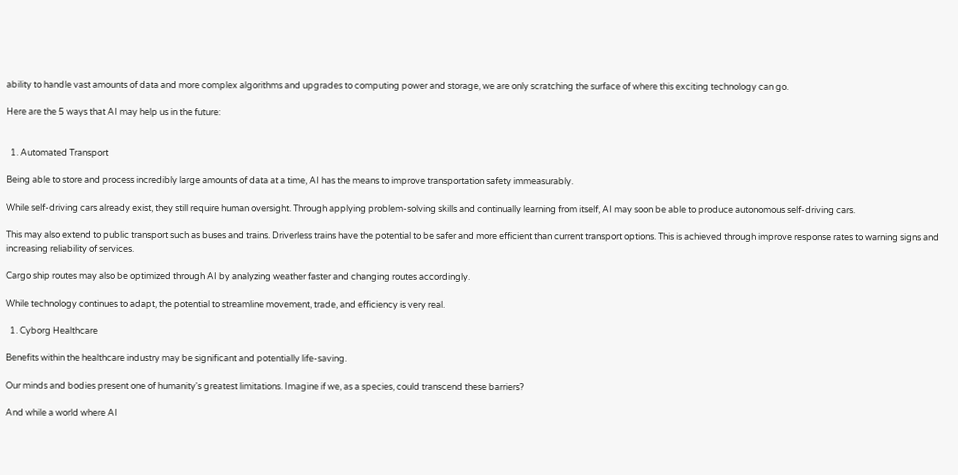ability to handle vast amounts of data and more complex algorithms and upgrades to computing power and storage, we are only scratching the surface of where this exciting technology can go.

Here are the 5 ways that AI may help us in the future:


  1. Automated Transport

Being able to store and process incredibly large amounts of data at a time, AI has the means to improve transportation safety immeasurably.

While self-driving cars already exist, they still require human oversight. Through applying problem-solving skills and continually learning from itself, AI may soon be able to produce autonomous self-driving cars.

This may also extend to public transport such as buses and trains. Driverless trains have the potential to be safer and more efficient than current transport options. This is achieved through improve response rates to warning signs and increasing reliability of services.

Cargo ship routes may also be optimized through AI by analyzing weather faster and changing routes accordingly.

While technology continues to adapt, the potential to streamline movement, trade, and efficiency is very real.

  1. Cyborg Healthcare

Benefits within the healthcare industry may be significant and potentially life-saving.

Our minds and bodies present one of humanity's greatest limitations. Imagine if we, as a species, could transcend these barriers?

And while a world where AI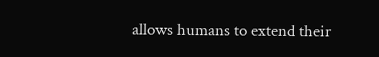allows humans to extend their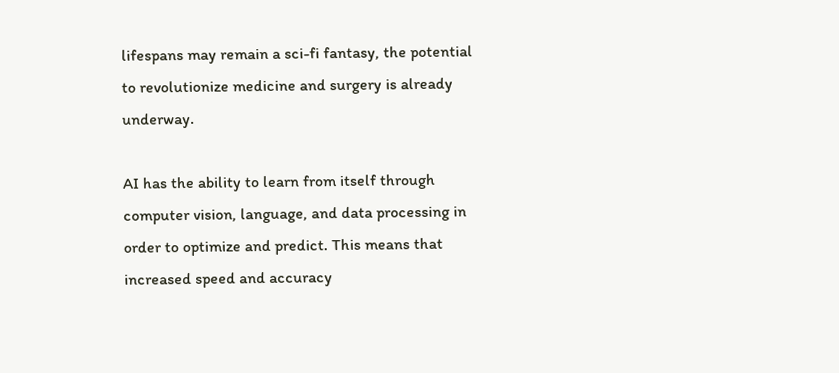lifespans may remain a sci-fi fantasy, the potential to revolutionize medicine and surgery is already underway.

AI has the ability to learn from itself through computer vision, language, and data processing in order to optimize and predict. This means that increased speed and accuracy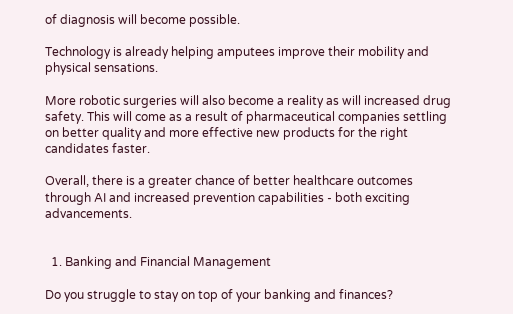of diagnosis will become possible.

Technology is already helping amputees improve their mobility and physical sensations.

More robotic surgeries will also become a reality as will increased drug safety. This will come as a result of pharmaceutical companies settling on better quality and more effective new products for the right candidates faster.

Overall, there is a greater chance of better healthcare outcomes through AI and increased prevention capabilities - both exciting advancements.


  1. Banking and Financial Management

Do you struggle to stay on top of your banking and finances?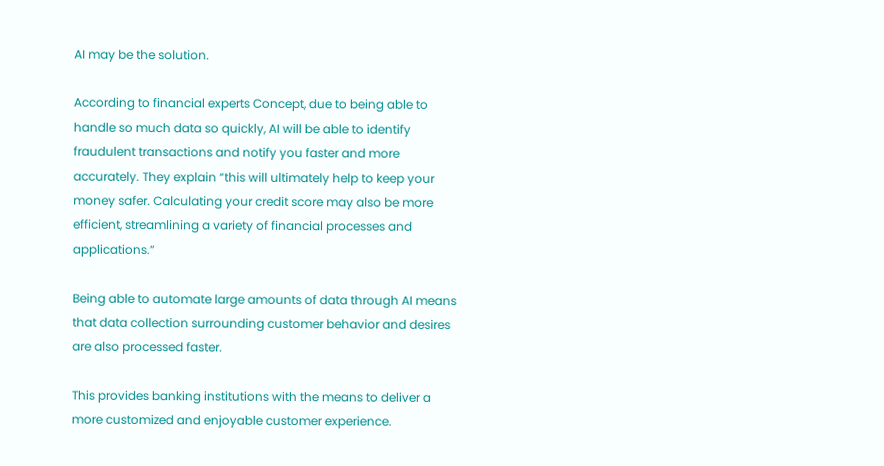AI may be the solution.

According to financial experts Concept, due to being able to handle so much data so quickly, AI will be able to identify fraudulent transactions and notify you faster and more accurately. They explain “this will ultimately help to keep your money safer. Calculating your credit score may also be more efficient, streamlining a variety of financial processes and applications.”

Being able to automate large amounts of data through AI means that data collection surrounding customer behavior and desires are also processed faster.

This provides banking institutions with the means to deliver a more customized and enjoyable customer experience.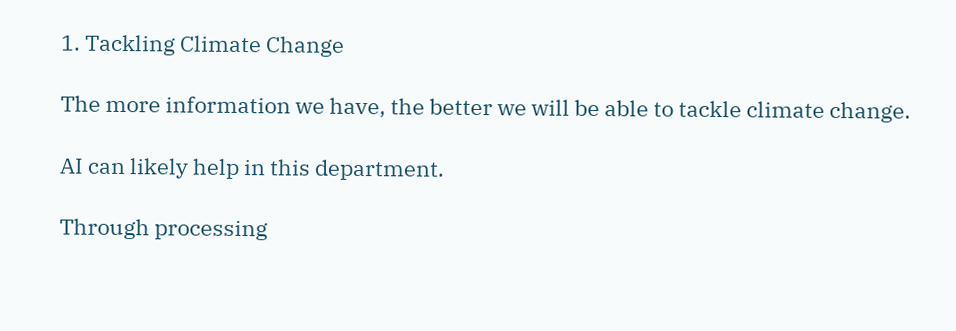1. Tackling Climate Change

The more information we have, the better we will be able to tackle climate change.

AI can likely help in this department.

Through processing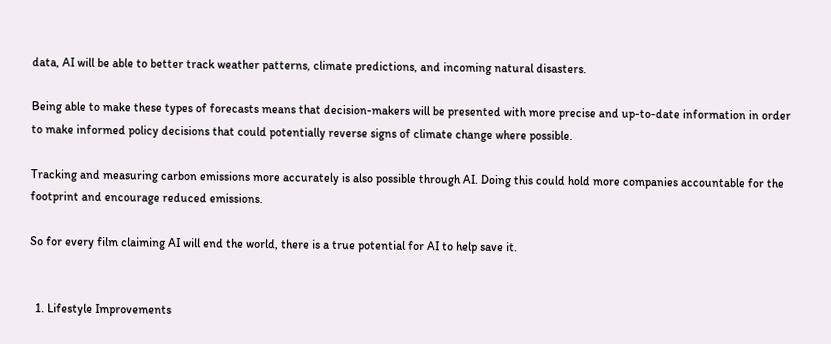data, AI will be able to better track weather patterns, climate predictions, and incoming natural disasters.

Being able to make these types of forecasts means that decision-makers will be presented with more precise and up-to-date information in order to make informed policy decisions that could potentially reverse signs of climate change where possible.

Tracking and measuring carbon emissions more accurately is also possible through AI. Doing this could hold more companies accountable for the footprint and encourage reduced emissions.

So for every film claiming AI will end the world, there is a true potential for AI to help save it.


  1. Lifestyle Improvements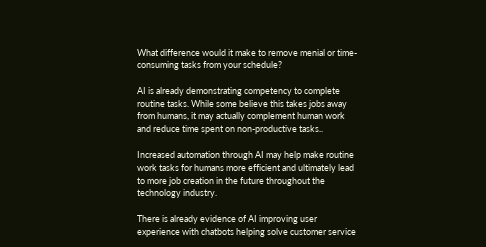What difference would it make to remove menial or time-consuming tasks from your schedule?

AI is already demonstrating competency to complete routine tasks. While some believe this takes jobs away from humans, it may actually complement human work and reduce time spent on non-productive tasks..

Increased automation through AI may help make routine work tasks for humans more efficient and ultimately lead to more job creation in the future throughout the technology industry.

There is already evidence of AI improving user experience with chatbots helping solve customer service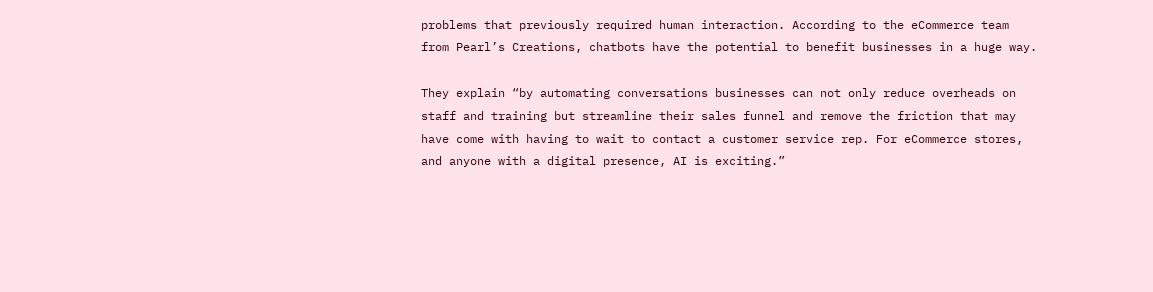problems that previously required human interaction. According to the eCommerce team from Pearl’s Creations, chatbots have the potential to benefit businesses in a huge way.

They explain “by automating conversations businesses can not only reduce overheads on staff and training but streamline their sales funnel and remove the friction that may have come with having to wait to contact a customer service rep. For eCommerce stores, and anyone with a digital presence, AI is exciting.”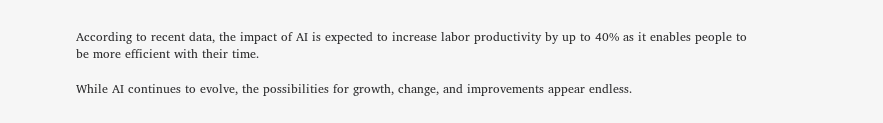According to recent data, the impact of AI is expected to increase labor productivity by up to 40% as it enables people to be more efficient with their time.

While AI continues to evolve, the possibilities for growth, change, and improvements appear endless.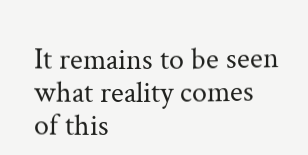It remains to be seen what reality comes of this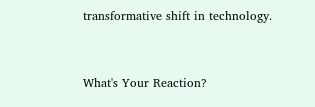transformative shift in technology.


What's Your Reaction?